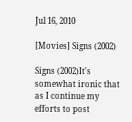Jul 16, 2010

[Movies] Signs (2002)

Signs (2002)It's somewhat ironic that as I continue my efforts to post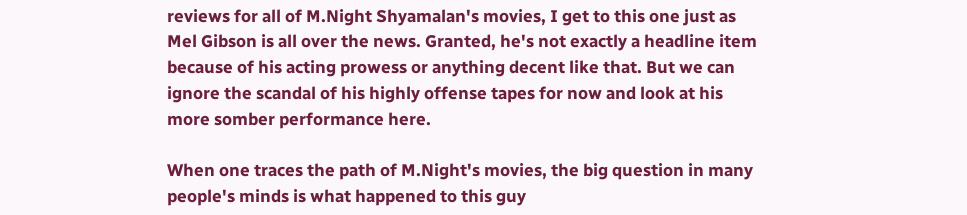reviews for all of M.Night Shyamalan's movies, I get to this one just as Mel Gibson is all over the news. Granted, he's not exactly a headline item because of his acting prowess or anything decent like that. But we can ignore the scandal of his highly offense tapes for now and look at his more somber performance here.

When one traces the path of M.Night's movies, the big question in many people's minds is what happened to this guy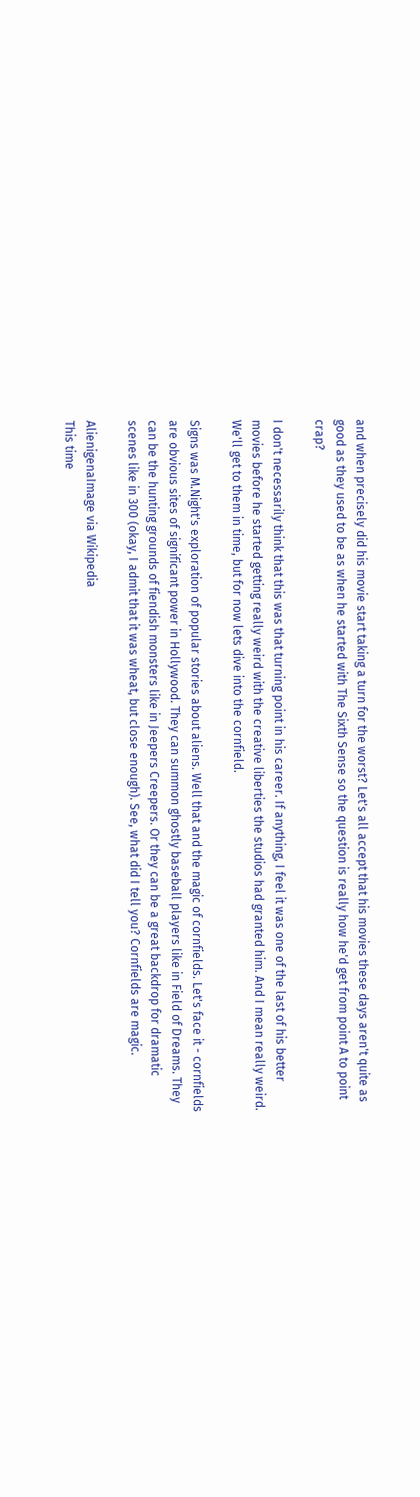and when precisely did his movie start taking a turn for the worst? Let's all accept that his movies these days aren't quite as good as they used to be as when he started with The Sixth Sense so the question is really how he'd get from point A to point crap?

I don't necessarily think that this was that turning point in his career. If anything, I feel it was one of the last of his better movies before he started getting really weird with the creative liberties the studios had granted him. And I mean really weird. We'll get to them in time, but for now lets dive into the cornfield.

Signs was M.Night's exploration of popular stories about aliens. Well that and the magic of cornfields. Let's face it - cornfields are obvious sites of significant power in Hollywood. They can summon ghostly baseball players like in Field of Dreams. They can be the hunting grounds of fiendish monsters like in Jeepers Creepers. Or they can be a great backdrop for dramatic scenes like in 300 (okay, I admit that it was wheat, but close enough). See, what did I tell you? Cornfields are magic.

AlienigenaImage via Wikipedia
This time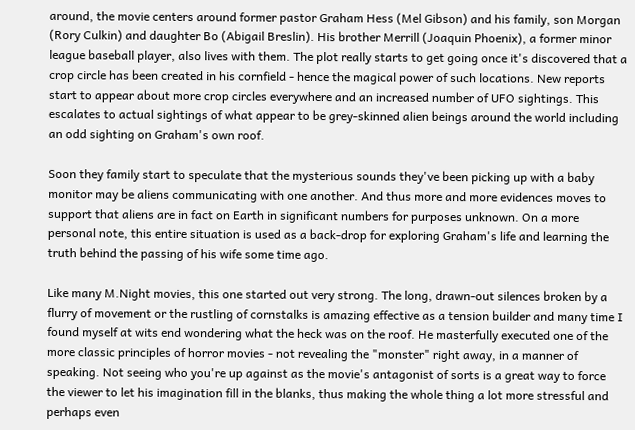around, the movie centers around former pastor Graham Hess (Mel Gibson) and his family, son Morgan (Rory Culkin) and daughter Bo (Abigail Breslin). His brother Merrill (Joaquin Phoenix), a former minor league baseball player, also lives with them. The plot really starts to get going once it's discovered that a crop circle has been created in his cornfield - hence the magical power of such locations. New reports start to appear about more crop circles everywhere and an increased number of UFO sightings. This escalates to actual sightings of what appear to be grey-skinned alien beings around the world including an odd sighting on Graham's own roof.

Soon they family start to speculate that the mysterious sounds they've been picking up with a baby monitor may be aliens communicating with one another. And thus more and more evidences moves to support that aliens are in fact on Earth in significant numbers for purposes unknown. On a more personal note, this entire situation is used as a back-drop for exploring Graham's life and learning the truth behind the passing of his wife some time ago.

Like many M.Night movies, this one started out very strong. The long, drawn-out silences broken by a flurry of movement or the rustling of cornstalks is amazing effective as a tension builder and many time I found myself at wits end wondering what the heck was on the roof. He masterfully executed one of the more classic principles of horror movies - not revealing the "monster" right away, in a manner of speaking. Not seeing who you're up against as the movie's antagonist of sorts is a great way to force the viewer to let his imagination fill in the blanks, thus making the whole thing a lot more stressful and perhaps even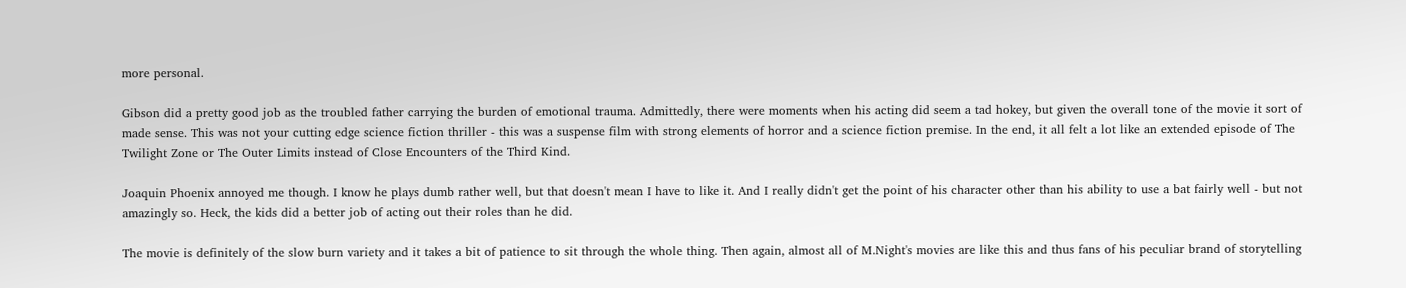more personal.

Gibson did a pretty good job as the troubled father carrying the burden of emotional trauma. Admittedly, there were moments when his acting did seem a tad hokey, but given the overall tone of the movie it sort of made sense. This was not your cutting edge science fiction thriller - this was a suspense film with strong elements of horror and a science fiction premise. In the end, it all felt a lot like an extended episode of The Twilight Zone or The Outer Limits instead of Close Encounters of the Third Kind.

Joaquin Phoenix annoyed me though. I know he plays dumb rather well, but that doesn't mean I have to like it. And I really didn't get the point of his character other than his ability to use a bat fairly well - but not amazingly so. Heck, the kids did a better job of acting out their roles than he did.

The movie is definitely of the slow burn variety and it takes a bit of patience to sit through the whole thing. Then again, almost all of M.Night's movies are like this and thus fans of his peculiar brand of storytelling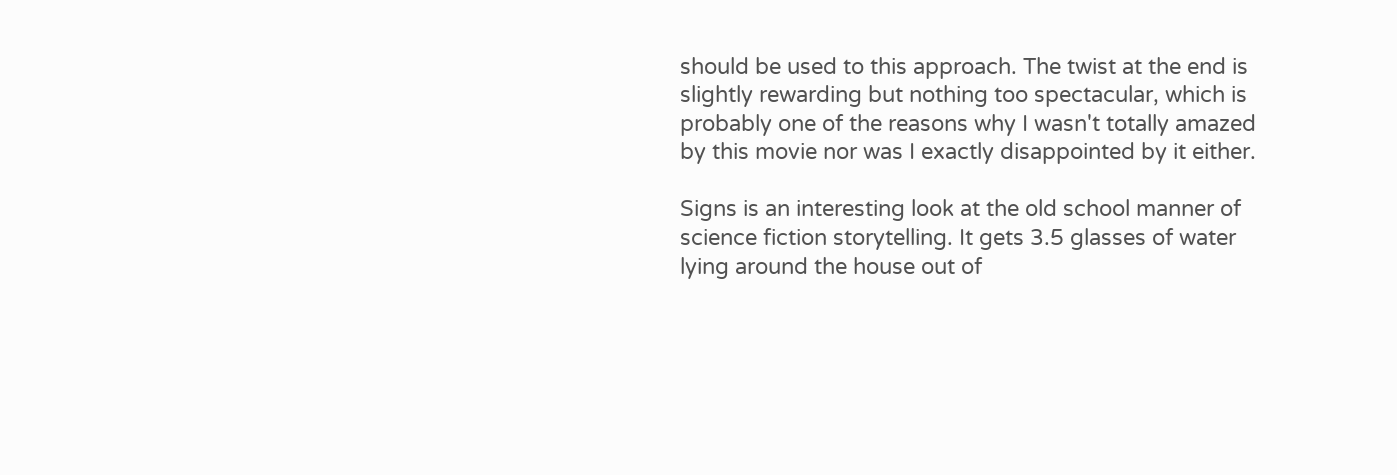should be used to this approach. The twist at the end is slightly rewarding but nothing too spectacular, which is probably one of the reasons why I wasn't totally amazed by this movie nor was I exactly disappointed by it either.

Signs is an interesting look at the old school manner of science fiction storytelling. It gets 3.5 glasses of water lying around the house out of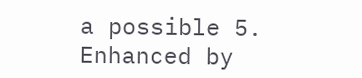a possible 5.
Enhanced by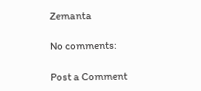Zemanta

No comments:

Post a Comment